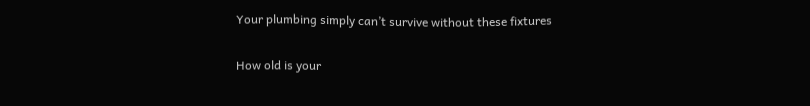Your plumbing simply can’t survive without these fixtures

How old is your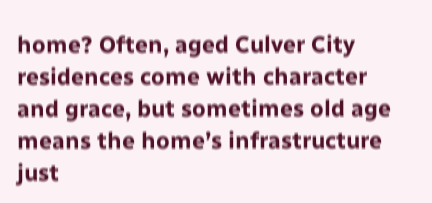home? Often, aged Culver City residences come with character and grace, but sometimes old age means the home’s infrastructure just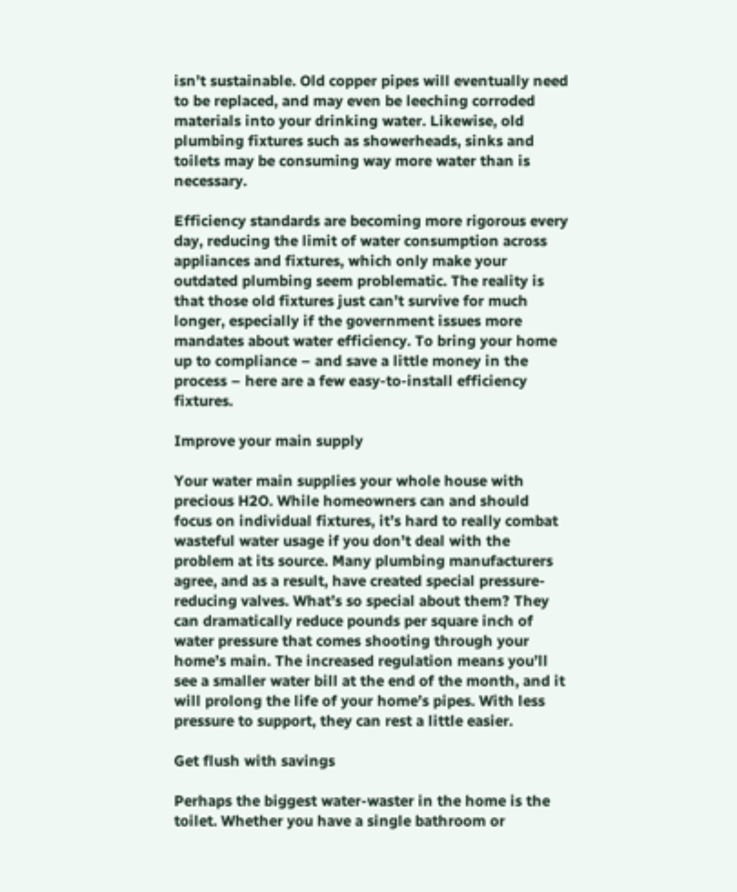isn’t sustainable. Old copper pipes will eventually need to be replaced, and may even be leeching corroded materials into your drinking water. Likewise, old plumbing fixtures such as showerheads, sinks and toilets may be consuming way more water than is necessary.

Efficiency standards are becoming more rigorous every day, reducing the limit of water consumption across appliances and fixtures, which only make your outdated plumbing seem problematic. The reality is that those old fixtures just can’t survive for much longer, especially if the government issues more mandates about water efficiency. To bring your home up to compliance – and save a little money in the process – here are a few easy-to-install efficiency fixtures.

Improve your main supply

Your water main supplies your whole house with precious H2O. While homeowners can and should focus on individual fixtures, it’s hard to really combat wasteful water usage if you don’t deal with the problem at its source. Many plumbing manufacturers agree, and as a result, have created special pressure-reducing valves. What’s so special about them? They can dramatically reduce pounds per square inch of water pressure that comes shooting through your home’s main. The increased regulation means you’ll see a smaller water bill at the end of the month, and it will prolong the life of your home’s pipes. With less pressure to support, they can rest a little easier.

Get flush with savings

Perhaps the biggest water-waster in the home is the toilet. Whether you have a single bathroom or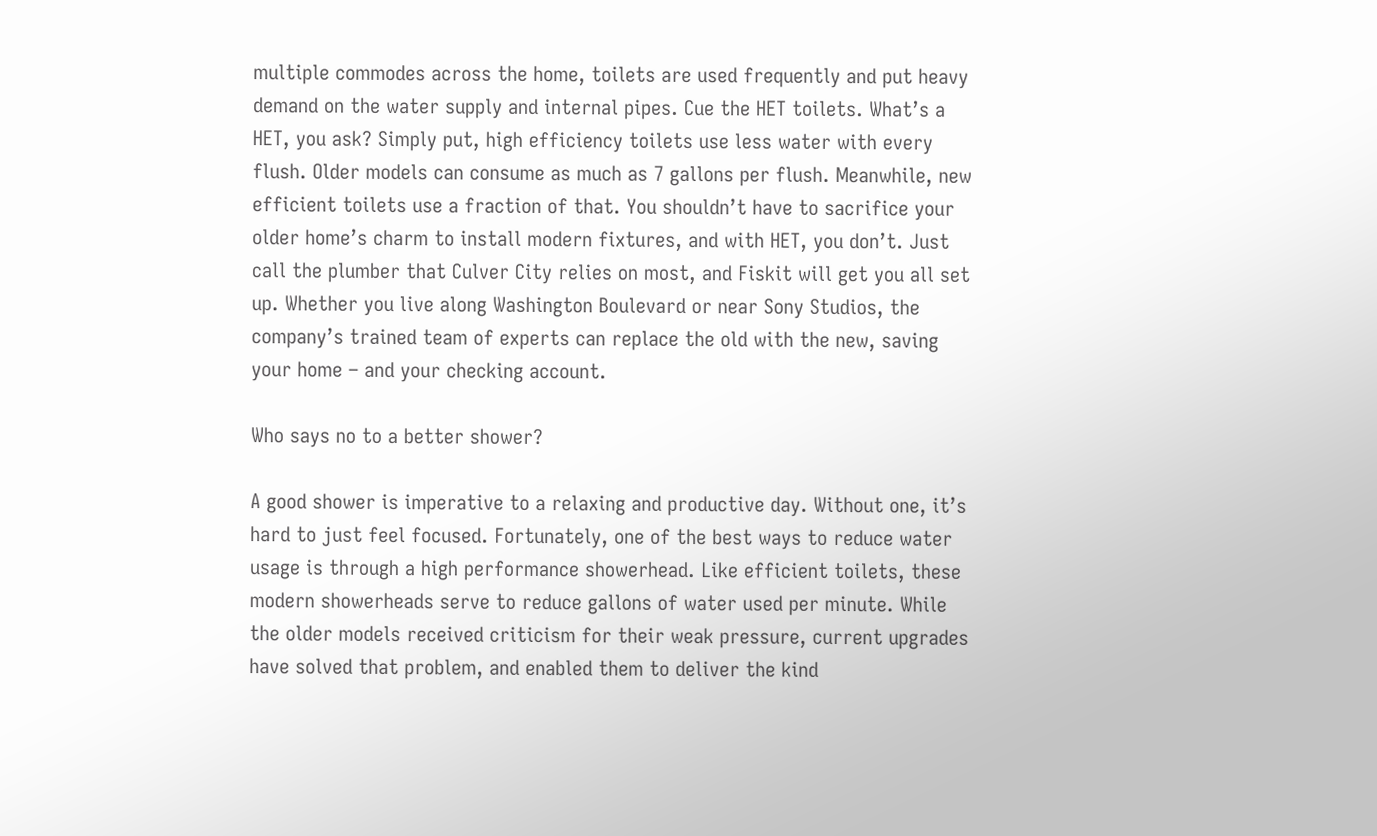multiple commodes across the home, toilets are used frequently and put heavy demand on the water supply and internal pipes. Cue the HET toilets. What’s a HET, you ask? Simply put, high efficiency toilets use less water with every flush. Older models can consume as much as 7 gallons per flush. Meanwhile, new efficient toilets use a fraction of that. You shouldn’t have to sacrifice your older home’s charm to install modern fixtures, and with HET, you don’t. Just call the plumber that Culver City relies on most, and Fiskit will get you all set up. Whether you live along Washington Boulevard or near Sony Studios, the company’s trained team of experts can replace the old with the new, saving your home – and your checking account.

Who says no to a better shower?

A good shower is imperative to a relaxing and productive day. Without one, it’s hard to just feel focused. Fortunately, one of the best ways to reduce water usage is through a high performance showerhead. Like efficient toilets, these modern showerheads serve to reduce gallons of water used per minute. While the older models received criticism for their weak pressure, current upgrades have solved that problem, and enabled them to deliver the kind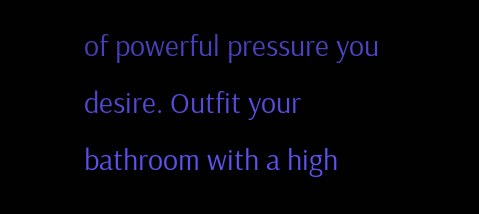of powerful pressure you desire. Outfit your bathroom with a high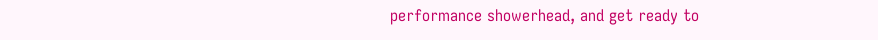performance showerhead, and get ready to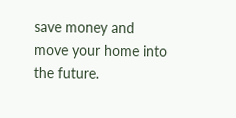save money and move your home into the future.